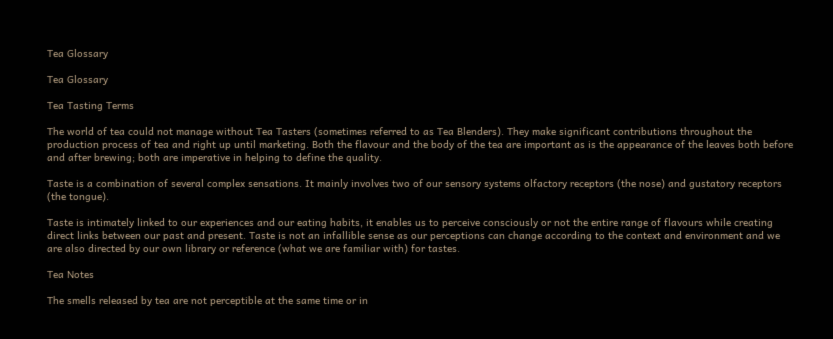Tea Glossary

Tea Glossary

Tea Tasting Terms

The world of tea could not manage without Tea Tasters (sometimes referred to as Tea Blenders). They make significant contributions throughout the production process of tea and right up until marketing. Both the flavour and the body of the tea are important as is the appearance of the leaves both before and after brewing; both are imperative in helping to define the quality.

Taste is a combination of several complex sensations. It mainly involves two of our sensory systems olfactory receptors (the nose) and gustatory receptors (the tongue).

Taste is intimately linked to our experiences and our eating habits, it enables us to perceive consciously or not the entire range of flavours while creating direct links between our past and present. Taste is not an infallible sense as our perceptions can change according to the context and environment and we are also directed by our own library or reference (what we are familiar with) for tastes.

Tea Notes

The smells released by tea are not perceptible at the same time or in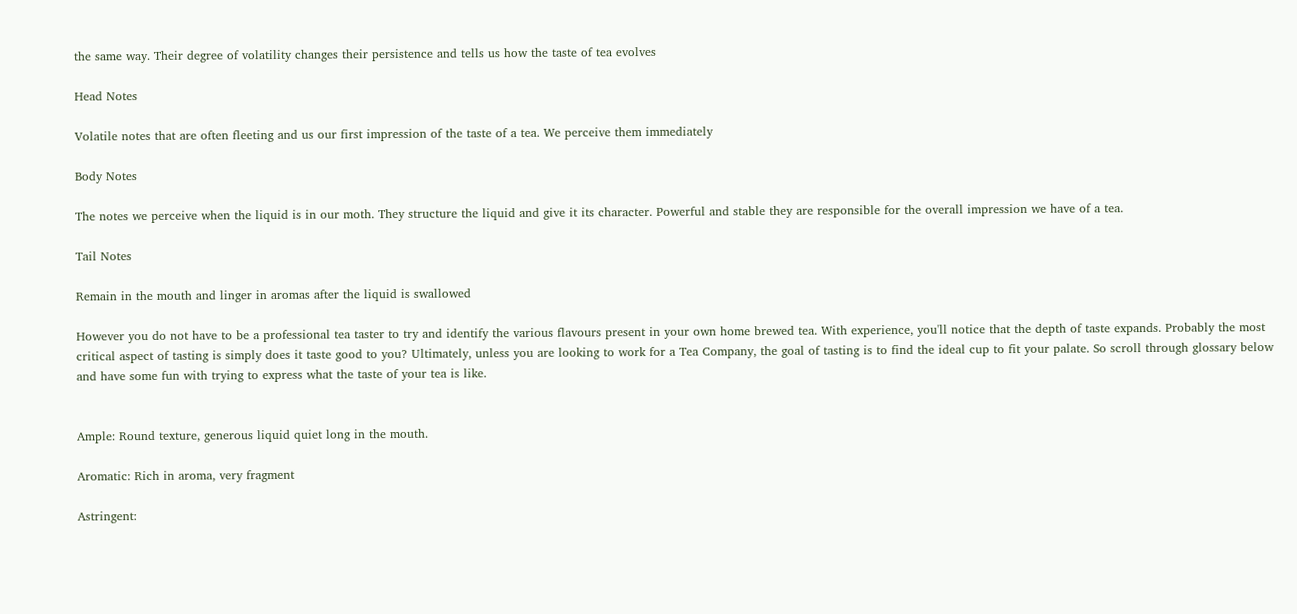the same way. Their degree of volatility changes their persistence and tells us how the taste of tea evolves

Head Notes

Volatile notes that are often fleeting and us our first impression of the taste of a tea. We perceive them immediately

Body Notes

The notes we perceive when the liquid is in our moth. They structure the liquid and give it its character. Powerful and stable they are responsible for the overall impression we have of a tea.

Tail Notes

Remain in the mouth and linger in aromas after the liquid is swallowed

However you do not have to be a professional tea taster to try and identify the various flavours present in your own home brewed tea. With experience, you'll notice that the depth of taste expands. Probably the most critical aspect of tasting is simply does it taste good to you? Ultimately, unless you are looking to work for a Tea Company, the goal of tasting is to find the ideal cup to fit your palate. So scroll through glossary below and have some fun with trying to express what the taste of your tea is like.


Ample: Round texture, generous liquid quiet long in the mouth.

Aromatic: Rich in aroma, very fragment

Astringent: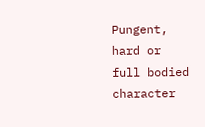Pungent, hard or full bodied character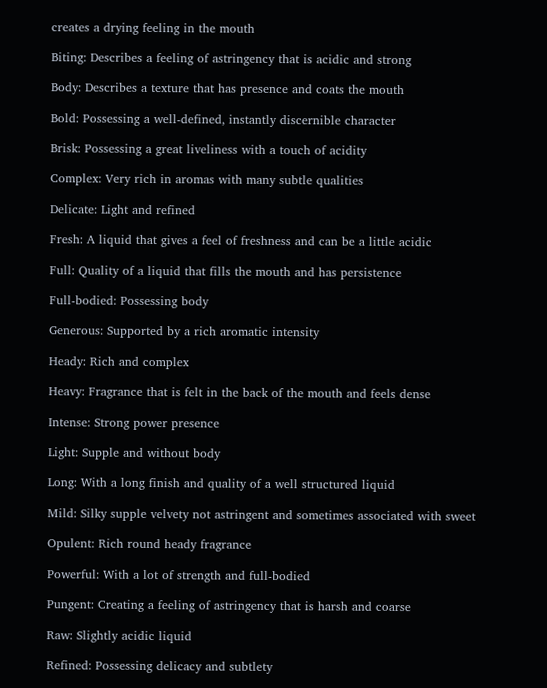creates a drying feeling in the mouth

Biting: Describes a feeling of astringency that is acidic and strong

Body: Describes a texture that has presence and coats the mouth

Bold: Possessing a well-defined, instantly discernible character

Brisk: Possessing a great liveliness with a touch of acidity

Complex: Very rich in aromas with many subtle qualities

Delicate: Light and refined

Fresh: A liquid that gives a feel of freshness and can be a little acidic

Full: Quality of a liquid that fills the mouth and has persistence

Full-bodied: Possessing body

Generous: Supported by a rich aromatic intensity

Heady: Rich and complex

Heavy: Fragrance that is felt in the back of the mouth and feels dense

Intense: Strong power presence

Light: Supple and without body

Long: With a long finish and quality of a well structured liquid

Mild: Silky supple velvety not astringent and sometimes associated with sweet

Opulent: Rich round heady fragrance

Powerful: With a lot of strength and full-bodied

Pungent: Creating a feeling of astringency that is harsh and coarse

Raw: Slightly acidic liquid

Refined: Possessing delicacy and subtlety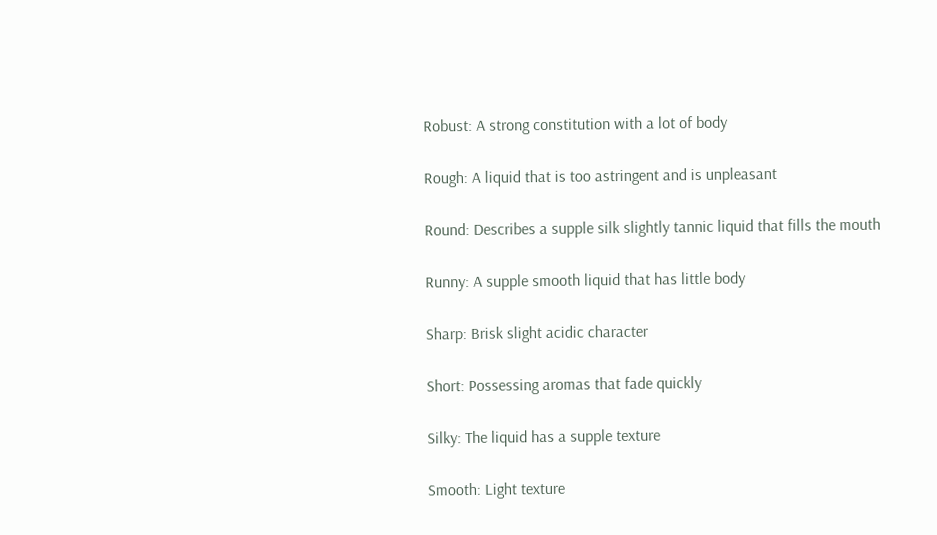Robust: A strong constitution with a lot of body

Rough: A liquid that is too astringent and is unpleasant

Round: Describes a supple silk slightly tannic liquid that fills the mouth

Runny: A supple smooth liquid that has little body

Sharp: Brisk slight acidic character

Short: Possessing aromas that fade quickly

Silky: The liquid has a supple texture

Smooth: Light texture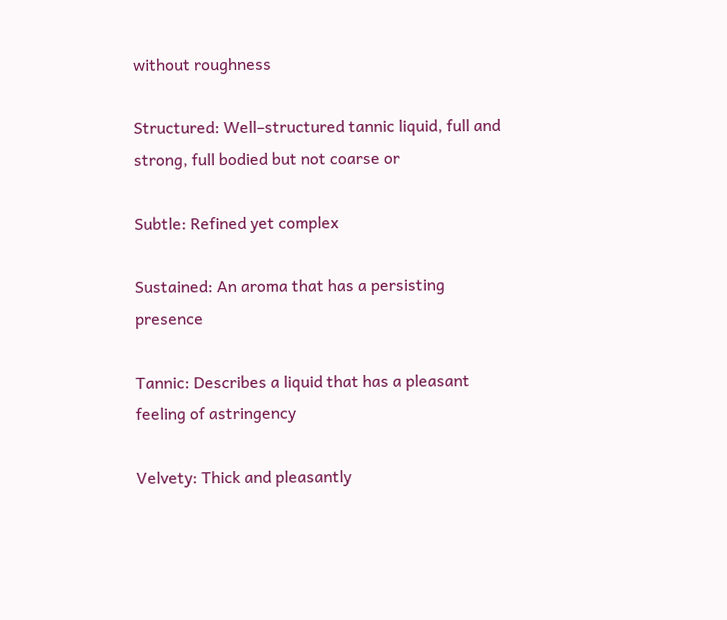without roughness

Structured: Well–structured tannic liquid, full and strong, full bodied but not coarse or

Subtle: Refined yet complex

Sustained: An aroma that has a persisting presence

Tannic: Describes a liquid that has a pleasant feeling of astringency

Velvety: Thick and pleasantly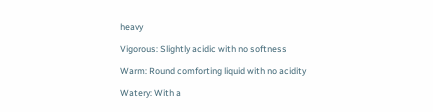heavy

Vigorous: Slightly acidic with no softness

Warm: Round comforting liquid with no acidity

Watery: With a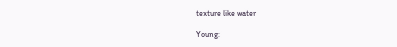texture like water

Young: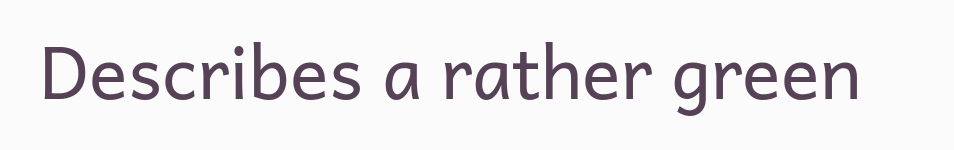Describes a rather green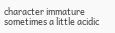character immature sometimes a little acidic